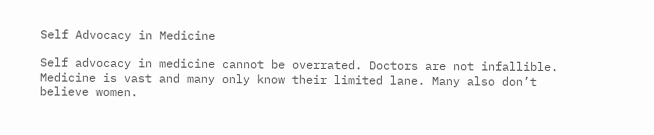Self Advocacy in Medicine

Self advocacy in medicine cannot be overrated. Doctors are not infallible. Medicine is vast and many only know their limited lane. Many also don’t believe women.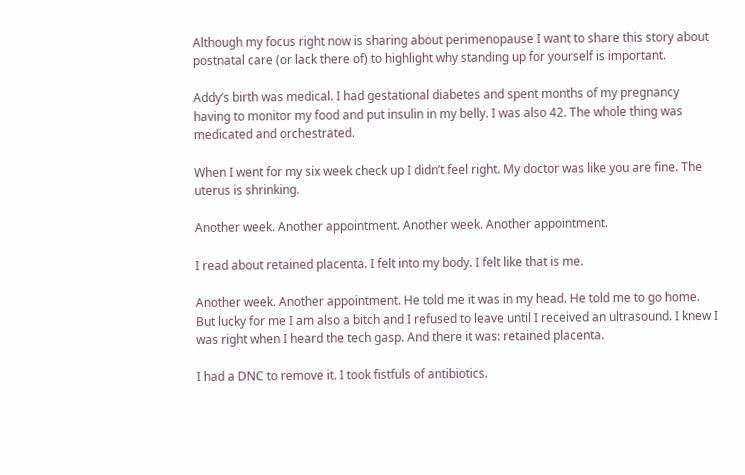Although my focus right now is sharing about perimenopause I want to share this story about postnatal care (or lack there of) to highlight why standing up for yourself is important.

Addy’s birth was medical. I had gestational diabetes and spent months of my pregnancy having to monitor my food and put insulin in my belly. I was also 42. The whole thing was medicated and orchestrated.

When I went for my six week check up I didn’t feel right. My doctor was like you are fine. The uterus is shrinking.

Another week. Another appointment. Another week. Another appointment.

I read about retained placenta. I felt into my body. I felt like that is me.

Another week. Another appointment. He told me it was in my head. He told me to go home. But lucky for me I am also a bitch and I refused to leave until I received an ultrasound. I knew I was right when I heard the tech gasp. And there it was: retained placenta.

I had a DNC to remove it. I took fistfuls of antibiotics.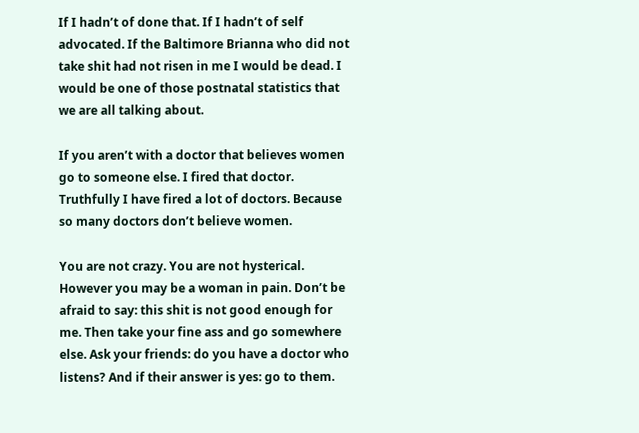If I hadn’t of done that. If I hadn’t of self advocated. If the Baltimore Brianna who did not take shit had not risen in me I would be dead. I would be one of those postnatal statistics that we are all talking about.

If you aren’t with a doctor that believes women go to someone else. I fired that doctor. Truthfully I have fired a lot of doctors. Because so many doctors don’t believe women.

You are not crazy. You are not hysterical. However you may be a woman in pain. Don’t be afraid to say: this shit is not good enough for me. Then take your fine ass and go somewhere else. Ask your friends: do you have a doctor who listens? And if their answer is yes: go to them.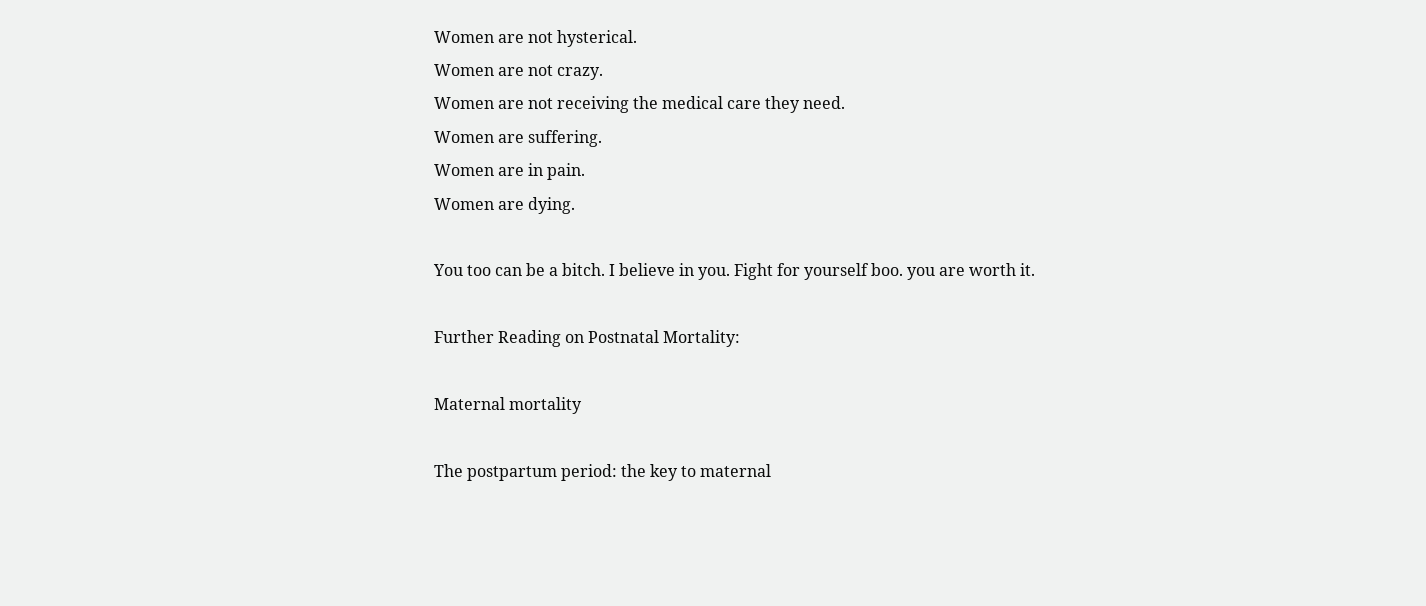Women are not hysterical.
Women are not crazy.
Women are not receiving the medical care they need.
Women are suffering.
Women are in pain.
Women are dying.

You too can be a bitch. I believe in you. Fight for yourself boo. you are worth it.

Further Reading on Postnatal Mortality:

Maternal mortality

The postpartum period: the key to maternal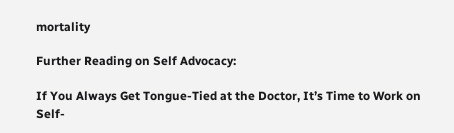mortality

Further Reading on Self Advocacy:

If You Always Get Tongue-Tied at the Doctor, It’s Time to Work on Self-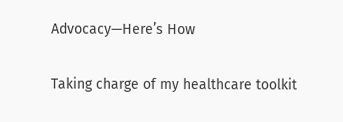Advocacy—Here’s How

Taking charge of my healthcare toolkit